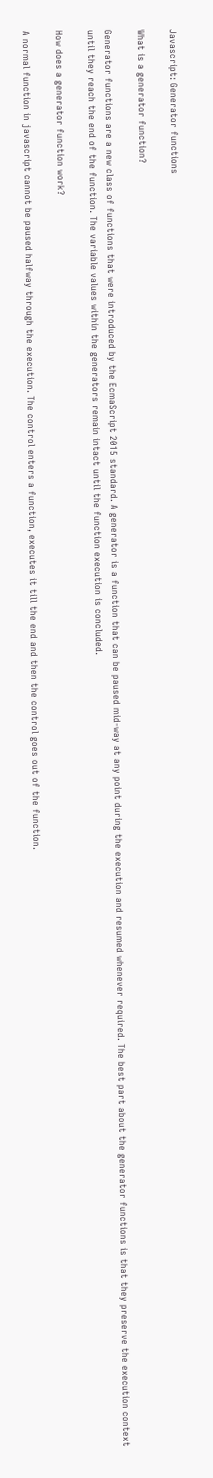Javascript: Generator functions

What is a generator function?

Generator functions are a new class of functions that were introduced by the EcmaScript 2015 standard. A generator is a function that can be paused mid-way at any point during the execution and resumed whenever required. The best part about the generator functions is that they preserve the execution context until they reach the end of the function. The variable values within the generators remain intact until the function execution is concluded.

How does a generator function work?

A normal function in javascript cannot be paused halfway through the execution. The control enters a function, executes it till the end and then the control goes out of the function.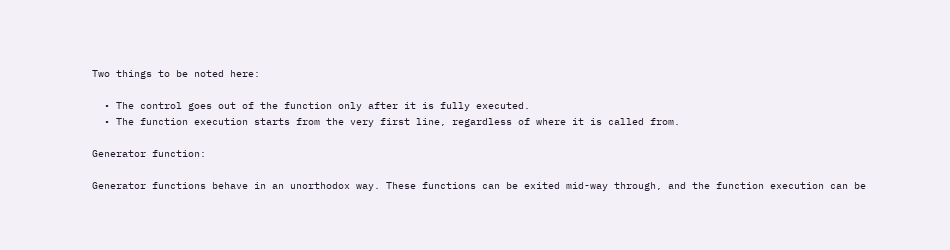Two things to be noted here:

  • The control goes out of the function only after it is fully executed.
  • The function execution starts from the very first line, regardless of where it is called from.

Generator function:

Generator functions behave in an unorthodox way. These functions can be exited mid-way through, and the function execution can be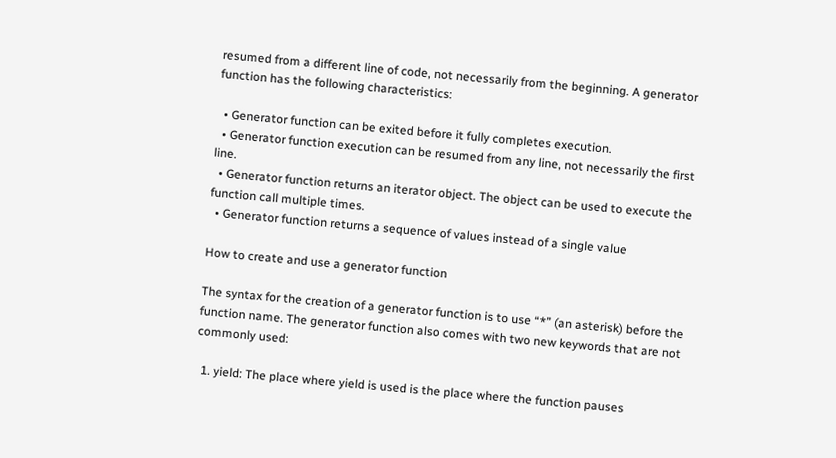resumed from a different line of code, not necessarily from the beginning. A generator function has the following characteristics:

  • Generator function can be exited before it fully completes execution.
  • Generator function execution can be resumed from any line, not necessarily the first line.
  • Generator function returns an iterator object. The object can be used to execute the function call multiple times.
  • Generator function returns a sequence of values instead of a single value

How to create and use a generator function

The syntax for the creation of a generator function is to use “*” (an asterisk) before the function name. The generator function also comes with two new keywords that are not commonly used:

  1. yield: The place where yield is used is the place where the function pauses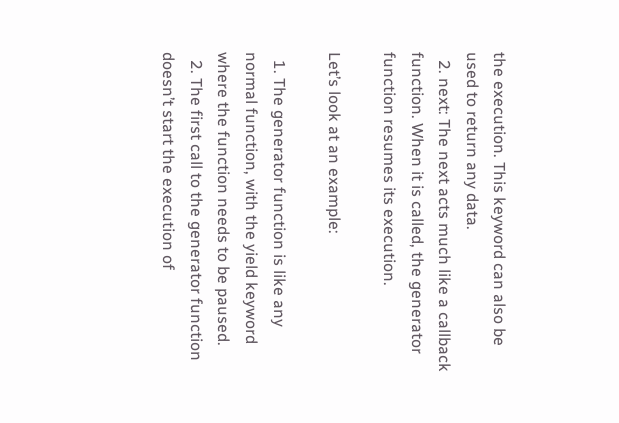the execution. This keyword can also be used to return any data.
  2. next: The next acts much like a callback function. When it is called, the generator function resumes its execution.

Let’s look at an example:

  1. The generator function is like any normal function, with the yield keyword where the function needs to be paused.
  2. The first call to the generator function doesn’t start the execution of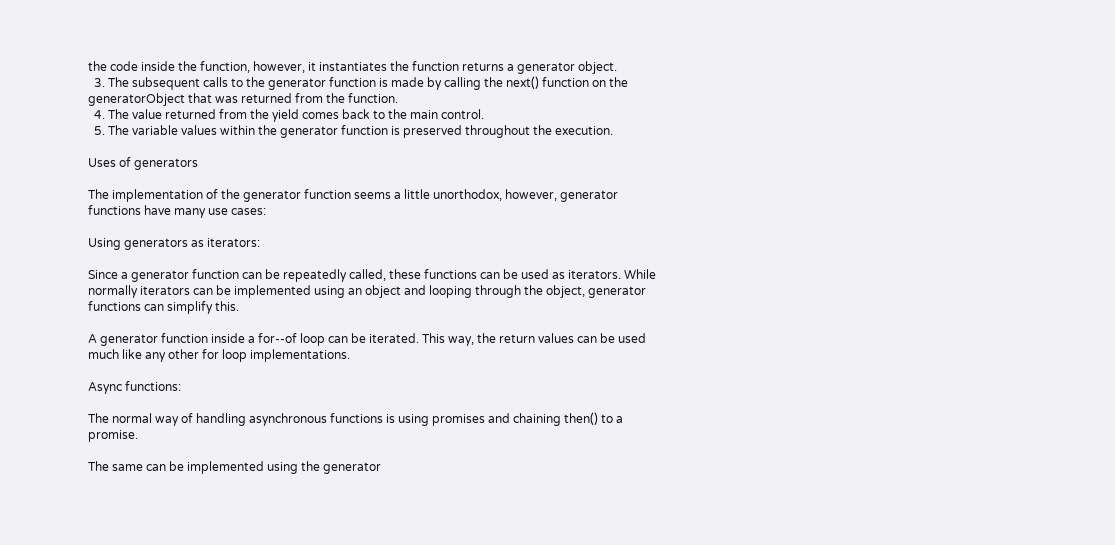the code inside the function, however, it instantiates the function returns a generator object.
  3. The subsequent calls to the generator function is made by calling the next() function on the generatorObject that was returned from the function.
  4. The value returned from the yield comes back to the main control.
  5. The variable values within the generator function is preserved throughout the execution.

Uses of generators

The implementation of the generator function seems a little unorthodox, however, generator functions have many use cases:

Using generators as iterators:

Since a generator function can be repeatedly called, these functions can be used as iterators. While normally iterators can be implemented using an object and looping through the object, generator functions can simplify this.

A generator function inside a for--of loop can be iterated. This way, the return values can be used much like any other for loop implementations.

Async functions:

The normal way of handling asynchronous functions is using promises and chaining then() to a promise.

The same can be implemented using the generator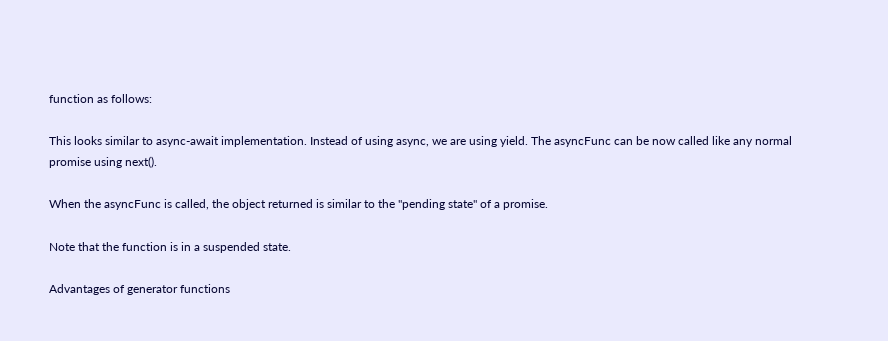function as follows:

This looks similar to async-await implementation. Instead of using async, we are using yield. The asyncFunc can be now called like any normal promise using next().

When the asyncFunc is called, the object returned is similar to the "pending state" of a promise.

Note that the function is in a suspended state.

Advantages of generator functions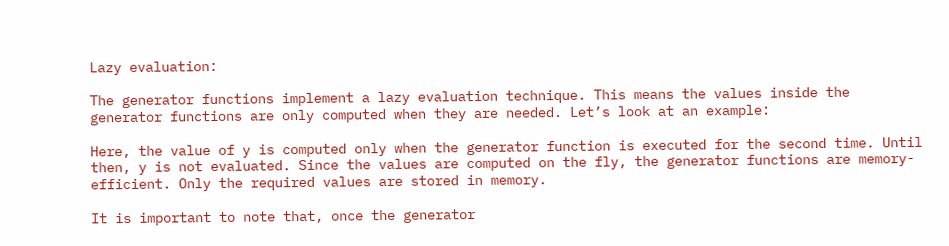Lazy evaluation:

The generator functions implement a lazy evaluation technique. This means the values inside the generator functions are only computed when they are needed. Let’s look at an example:

Here, the value of y is computed only when the generator function is executed for the second time. Until then, y is not evaluated. Since the values are computed on the fly, the generator functions are memory-efficient. Only the required values are stored in memory.

It is important to note that, once the generator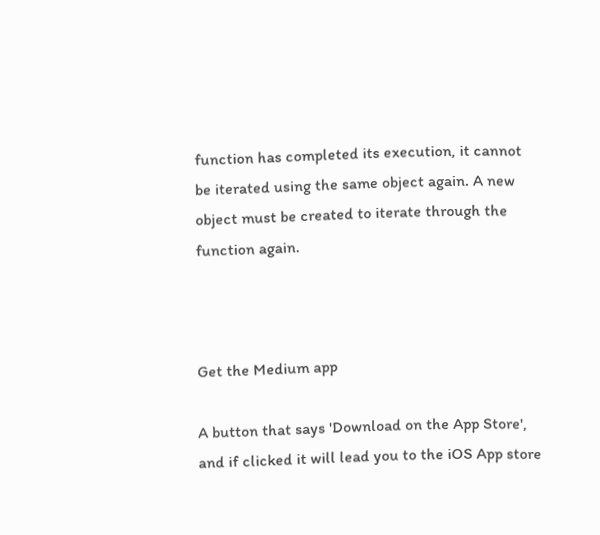function has completed its execution, it cannot be iterated using the same object again. A new object must be created to iterate through the function again.



Get the Medium app

A button that says 'Download on the App Store', and if clicked it will lead you to the iOS App store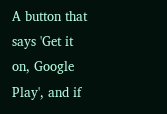A button that says 'Get it on, Google Play', and if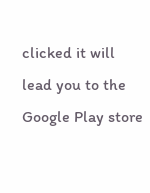clicked it will lead you to the Google Play store